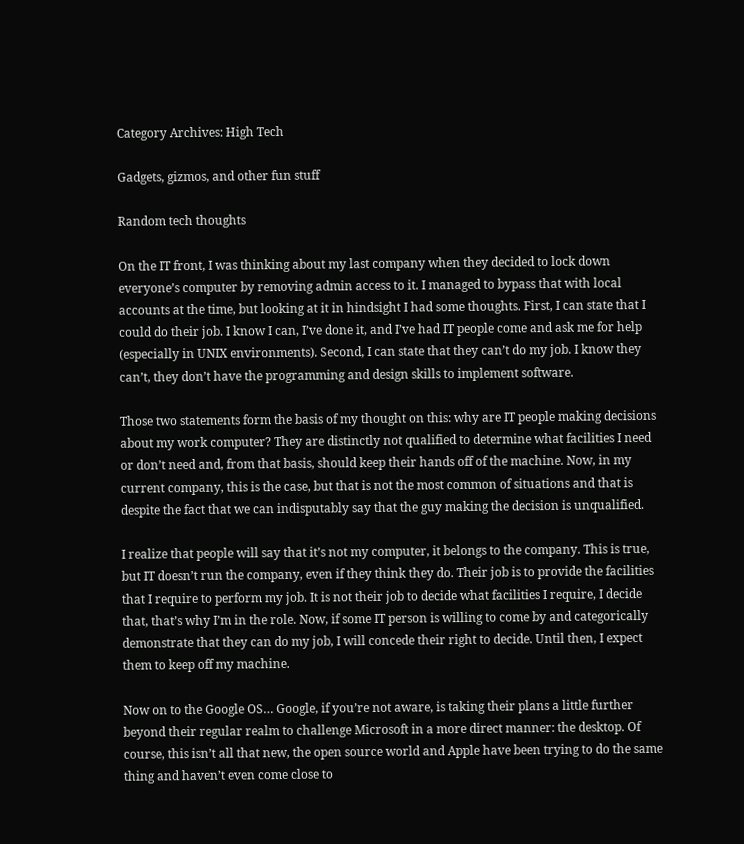Category Archives: High Tech

Gadgets, gizmos, and other fun stuff

Random tech thoughts

On the IT front, I was thinking about my last company when they decided to lock down everyone’s computer by removing admin access to it. I managed to bypass that with local accounts at the time, but looking at it in hindsight I had some thoughts. First, I can state that I could do their job. I know I can, I’ve done it, and I’ve had IT people come and ask me for help (especially in UNIX environments). Second, I can state that they can’t do my job. I know they can’t, they don’t have the programming and design skills to implement software.

Those two statements form the basis of my thought on this: why are IT people making decisions about my work computer? They are distinctly not qualified to determine what facilities I need or don’t need and, from that basis, should keep their hands off of the machine. Now, in my current company, this is the case, but that is not the most common of situations and that is despite the fact that we can indisputably say that the guy making the decision is unqualified.

I realize that people will say that it’s not my computer, it belongs to the company. This is true, but IT doesn’t run the company, even if they think they do. Their job is to provide the facilities that I require to perform my job. It is not their job to decide what facilities I require, I decide that, that’s why I’m in the role. Now, if some IT person is willing to come by and categorically demonstrate that they can do my job, I will concede their right to decide. Until then, I expect them to keep off my machine.

Now on to the Google OS… Google, if you’re not aware, is taking their plans a little further beyond their regular realm to challenge Microsoft in a more direct manner: the desktop. Of course, this isn’t all that new, the open source world and Apple have been trying to do the same thing and haven’t even come close to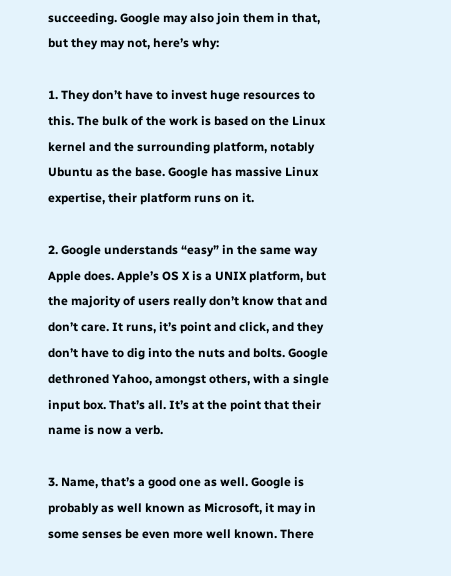succeeding. Google may also join them in that, but they may not, here’s why:

1. They don’t have to invest huge resources to this. The bulk of the work is based on the Linux kernel and the surrounding platform, notably Ubuntu as the base. Google has massive Linux expertise, their platform runs on it.

2. Google understands “easy” in the same way Apple does. Apple’s OS X is a UNIX platform, but the majority of users really don’t know that and don’t care. It runs, it’s point and click, and they don’t have to dig into the nuts and bolts. Google dethroned Yahoo, amongst others, with a single input box. That’s all. It’s at the point that their name is now a verb.

3. Name, that’s a good one as well. Google is probably as well known as Microsoft, it may in some senses be even more well known. There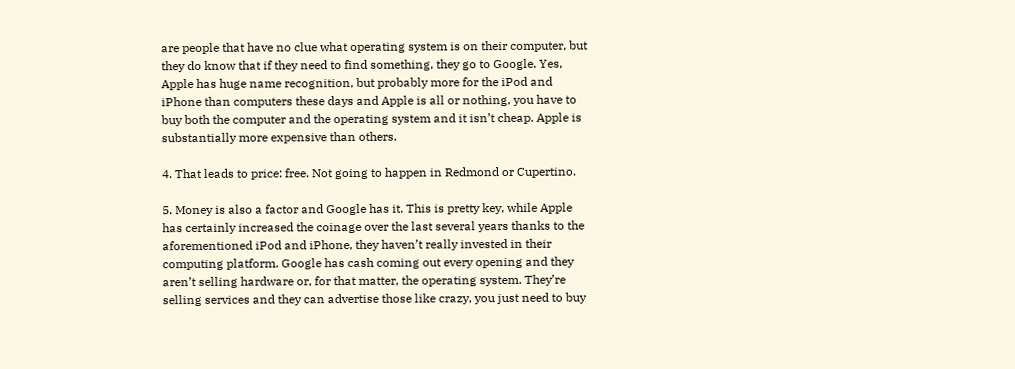are people that have no clue what operating system is on their computer, but they do know that if they need to find something, they go to Google. Yes, Apple has huge name recognition, but probably more for the iPod and iPhone than computers these days and Apple is all or nothing, you have to buy both the computer and the operating system and it isn’t cheap. Apple is substantially more expensive than others.

4. That leads to price: free. Not going to happen in Redmond or Cupertino.

5. Money is also a factor and Google has it. This is pretty key, while Apple has certainly increased the coinage over the last several years thanks to the aforementioned iPod and iPhone, they haven’t really invested in their computing platform. Google has cash coming out every opening and they aren’t selling hardware or, for that matter, the operating system. They’re selling services and they can advertise those like crazy, you just need to buy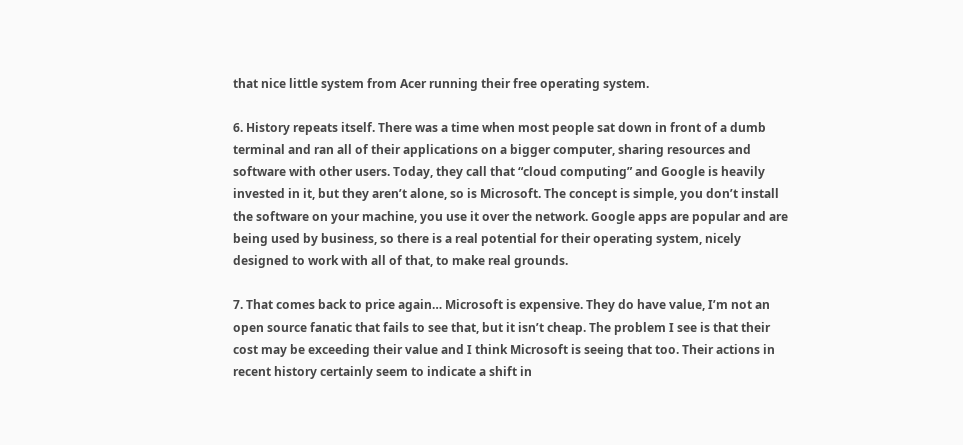that nice little system from Acer running their free operating system.

6. History repeats itself. There was a time when most people sat down in front of a dumb terminal and ran all of their applications on a bigger computer, sharing resources and software with other users. Today, they call that “cloud computing” and Google is heavily invested in it, but they aren’t alone, so is Microsoft. The concept is simple, you don’t install the software on your machine, you use it over the network. Google apps are popular and are being used by business, so there is a real potential for their operating system, nicely designed to work with all of that, to make real grounds.

7. That comes back to price again… Microsoft is expensive. They do have value, I’m not an open source fanatic that fails to see that, but it isn’t cheap. The problem I see is that their cost may be exceeding their value and I think Microsoft is seeing that too. Their actions in recent history certainly seem to indicate a shift in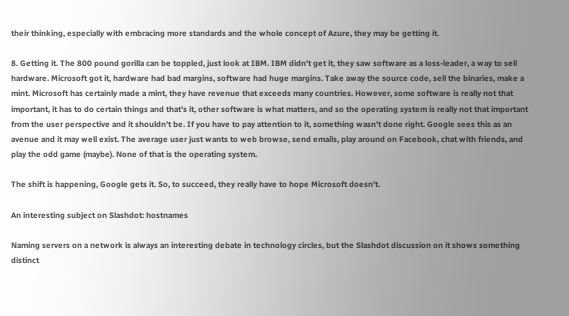their thinking, especially with embracing more standards and the whole concept of Azure, they may be getting it.

8. Getting it. The 800 pound gorilla can be toppled, just look at IBM. IBM didn’t get it, they saw software as a loss-leader, a way to sell hardware. Microsoft got it, hardware had bad margins, software had huge margins. Take away the source code, sell the binaries, make a mint. Microsoft has certainly made a mint, they have revenue that exceeds many countries. However, some software is really not that important, it has to do certain things and that’s it, other software is what matters, and so the operating system is really not that important from the user perspective and it shouldn’t be. If you have to pay attention to it, something wasn’t done right. Google sees this as an avenue and it may well exist. The average user just wants to web browse, send emails, play around on Facebook, chat with friends, and play the odd game (maybe). None of that is the operating system.

The shift is happening, Google gets it. So, to succeed, they really have to hope Microsoft doesn’t.

An interesting subject on Slashdot: hostnames

Naming servers on a network is always an interesting debate in technology circles, but the Slashdot discussion on it shows something distinct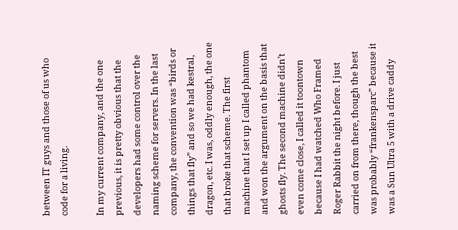between IT guys and those of us who code for a living.

In my current company, and the one previous, it is pretty obvious that the developers had some control over the naming scheme for servers. In the last company, the convention was “birds or things that fly” and so we had kestral, dragon, etc. I was, oddly enough, the one that broke that scheme. The first machine that I set up I called phantom and won the argument on the basis that ghosts fly. The second machine didn’t even come close, I called it toontown because I had watched Who Framed Roger Rabbit the night before. I just carried on from there, though the best was probably “frankensparc” because it was a Sun Ultra 5 with a drive caddy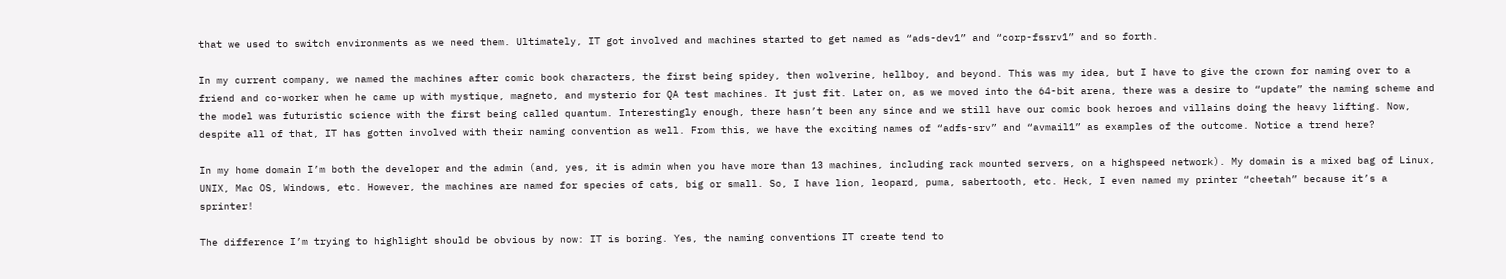that we used to switch environments as we need them. Ultimately, IT got involved and machines started to get named as “ads-dev1” and “corp-fssrv1” and so forth.

In my current company, we named the machines after comic book characters, the first being spidey, then wolverine, hellboy, and beyond. This was my idea, but I have to give the crown for naming over to a friend and co-worker when he came up with mystique, magneto, and mysterio for QA test machines. It just fit. Later on, as we moved into the 64-bit arena, there was a desire to “update” the naming scheme and the model was futuristic science with the first being called quantum. Interestingly enough, there hasn’t been any since and we still have our comic book heroes and villains doing the heavy lifting. Now, despite all of that, IT has gotten involved with their naming convention as well. From this, we have the exciting names of “adfs-srv” and “avmail1” as examples of the outcome. Notice a trend here?

In my home domain I’m both the developer and the admin (and, yes, it is admin when you have more than 13 machines, including rack mounted servers, on a highspeed network). My domain is a mixed bag of Linux, UNIX, Mac OS, Windows, etc. However, the machines are named for species of cats, big or small. So, I have lion, leopard, puma, sabertooth, etc. Heck, I even named my printer “cheetah” because it’s a sprinter!

The difference I’m trying to highlight should be obvious by now: IT is boring. Yes, the naming conventions IT create tend to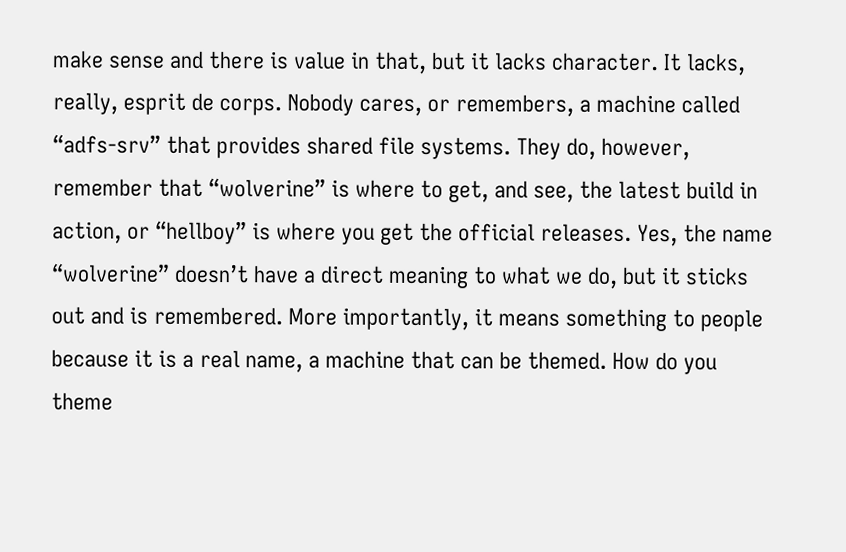make sense and there is value in that, but it lacks character. It lacks, really, esprit de corps. Nobody cares, or remembers, a machine called “adfs-srv” that provides shared file systems. They do, however, remember that “wolverine” is where to get, and see, the latest build in action, or “hellboy” is where you get the official releases. Yes, the name “wolverine” doesn’t have a direct meaning to what we do, but it sticks out and is remembered. More importantly, it means something to people because it is a real name, a machine that can be themed. How do you theme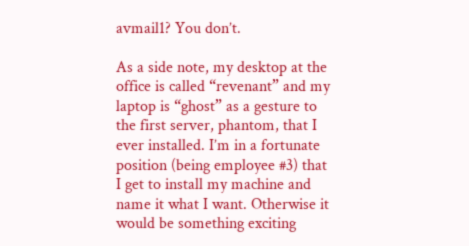avmail1? You don’t.

As a side note, my desktop at the office is called “revenant” and my laptop is “ghost” as a gesture to the first server, phantom, that I ever installed. I’m in a fortunate position (being employee #3) that I get to install my machine and name it what I want. Otherwise it would be something exciting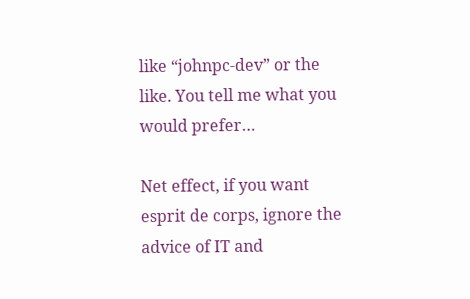like “johnpc-dev” or the like. You tell me what you would prefer…

Net effect, if you want esprit de corps, ignore the advice of IT and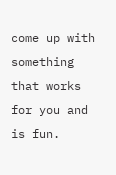come up with something that works for you and is fun.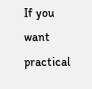If you want practical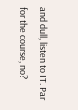and dull, listen to IT. Par for the course, no?